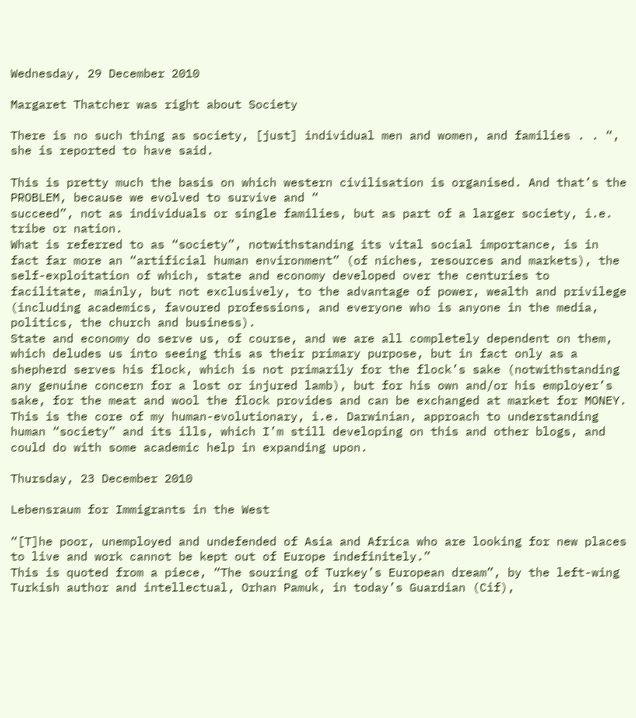Wednesday, 29 December 2010

Margaret Thatcher was right about Society

There is no such thing as society, [just] individual men and women, and families . . “, she is reported to have said.

This is pretty much the basis on which western civilisation is organised. And that’s the PROBLEM, because we evolved to survive and “
succeed”, not as individuals or single families, but as part of a larger society, i.e. tribe or nation.
What is referred to as “society”, notwithstanding its vital social importance, is in fact far more an “artificial human environment” (of niches, resources and markets), the self-exploitation of which, state and economy developed over the centuries to facilitate, mainly, but not exclusively, to the advantage of power, wealth and privilege (including academics, favoured professions, and everyone who is anyone in the media, politics, the church and business).
State and economy do serve us, of course, and we are all completely dependent on them, which deludes us into seeing this as their primary purpose, but in fact only as a shepherd serves his flock, which is not primarily for the flock’s sake (notwithstanding any genuine concern for a lost or injured lamb), but for his own and/or his employer’s sake, for the meat and wool the flock provides and can be exchanged at market for MONEY.
This is the core of my human-evolutionary, i.e. Darwinian, approach to understanding human “society” and its ills, which I’m still developing on this and other blogs, and could do with some academic help in expanding upon.

Thursday, 23 December 2010

Lebensraum for Immigrants in the West

“[T]he poor, unemployed and undefended of Asia and Africa who are looking for new places to live and work cannot be kept out of Europe indefinitely.”
This is quoted from a piece, “The souring of Turkey’s European dream”, by the left-wing Turkish author and intellectual, Orhan Pamuk, in today’s Guardian (Cif),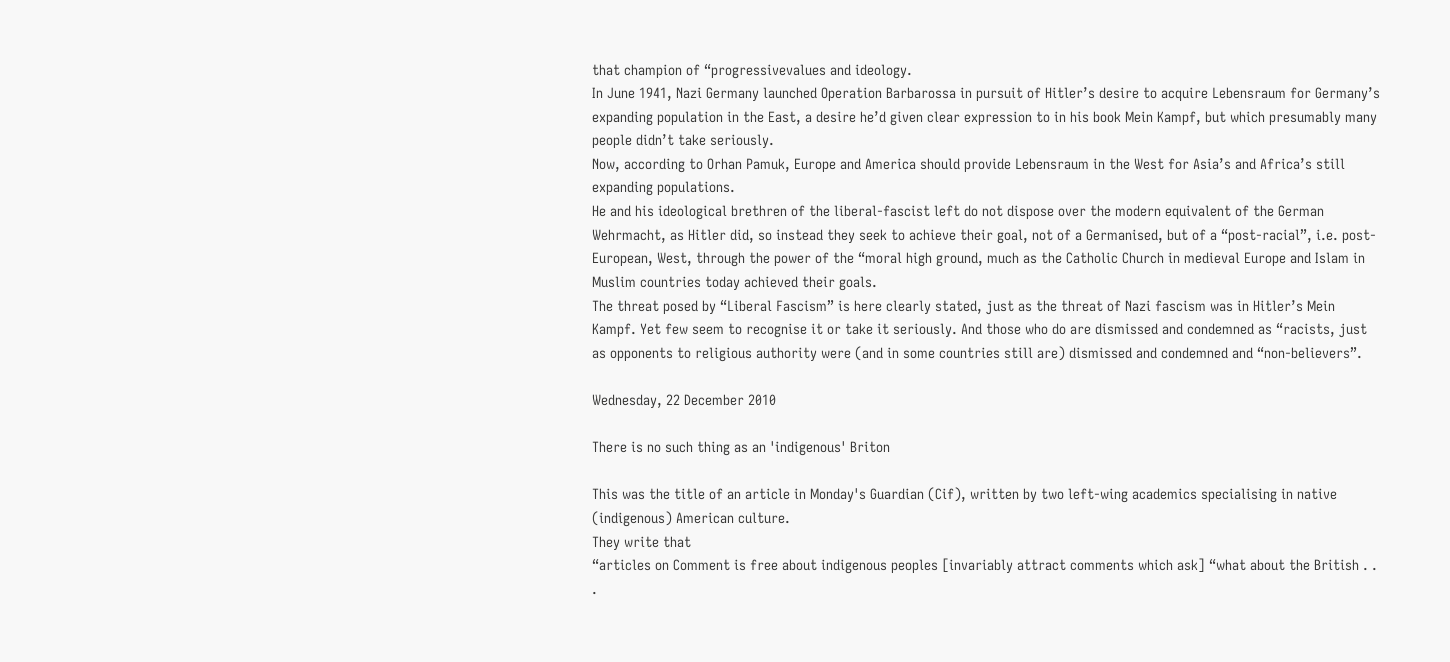that champion of “progressivevalues and ideology.
In June 1941, Nazi Germany launched Operation Barbarossa in pursuit of Hitler’s desire to acquire Lebensraum for Germany’s expanding population in the East, a desire he’d given clear expression to in his book Mein Kampf, but which presumably many people didn’t take seriously.
Now, according to Orhan Pamuk, Europe and America should provide Lebensraum in the West for Asia’s and Africa’s still expanding populations.
He and his ideological brethren of the liberal-fascist left do not dispose over the modern equivalent of the German Wehrmacht, as Hitler did, so instead they seek to achieve their goal, not of a Germanised, but of a “post-racial”, i.e. post-European, West, through the power of the “moral high ground, much as the Catholic Church in medieval Europe and Islam in Muslim countries today achieved their goals.
The threat posed by “Liberal Fascism” is here clearly stated, just as the threat of Nazi fascism was in Hitler’s Mein Kampf. Yet few seem to recognise it or take it seriously. And those who do are dismissed and condemned as “racists, just as opponents to religious authority were (and in some countries still are) dismissed and condemned and “non-believers”.

Wednesday, 22 December 2010

There is no such thing as an 'indigenous' Briton

This was the title of an article in Monday's Guardian (Cif), written by two left-wing academics specialising in native (indigenous) American culture.
They write that
“articles on Comment is free about indigenous peoples [invariably attract comments which ask] “what about the British . . .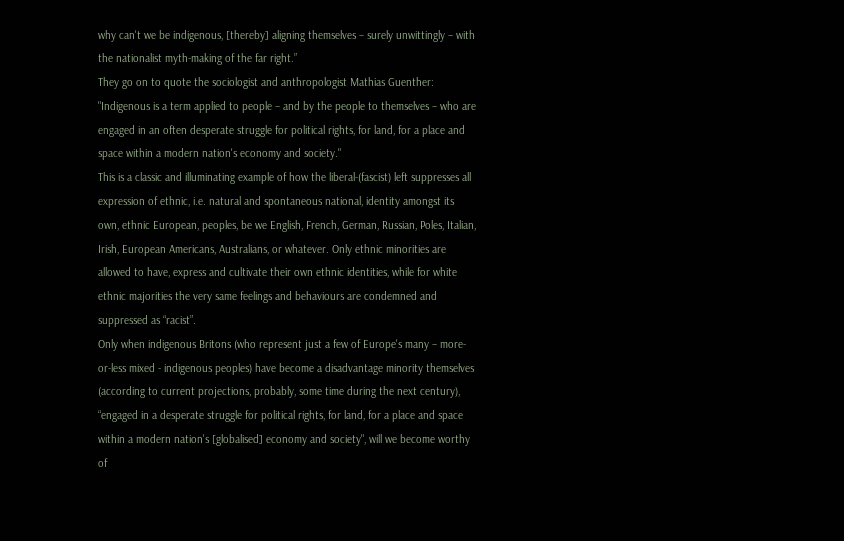why can't we be indigenous, [thereby] aligning themselves – surely unwittingly – with the nationalist myth-making of the far right.”
They go on to quote the sociologist and anthropologist Mathias Guenther:
"Indigenous is a term applied to people – and by the people to themselves – who are engaged in an often desperate struggle for political rights, for land, for a place and space within a modern nation's economy and society."
This is a classic and illuminating example of how the liberal-(fascist) left suppresses all expression of ethnic, i.e. natural and spontaneous national, identity amongst its own, ethnic European, peoples, be we English, French, German, Russian, Poles, Italian, Irish, European Americans, Australians, or whatever. Only ethnic minorities are allowed to have, express and cultivate their own ethnic identities, while for white ethnic majorities the very same feelings and behaviours are condemned and suppressed as “racist”.
Only when indigenous Britons (who represent just a few of Europe's many – more-or-less mixed - indigenous peoples) have become a disadvantage minority themselves (according to current projections, probably, some time during the next century), “engaged in a desperate struggle for political rights, for land, for a place and space within a modern nation's [globalised] economy and society", will we become worthy of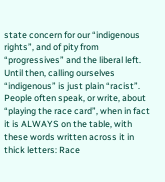state concern for our “indigenous rights”, and of pity from “progressives” and the liberal left. Until then, calling ourselves “indigenous” is just plain “racist”.
People often speak, or write, about “playing the race card”, when in fact it is ALWAYS on the table, with these words written across it in thick letters: Race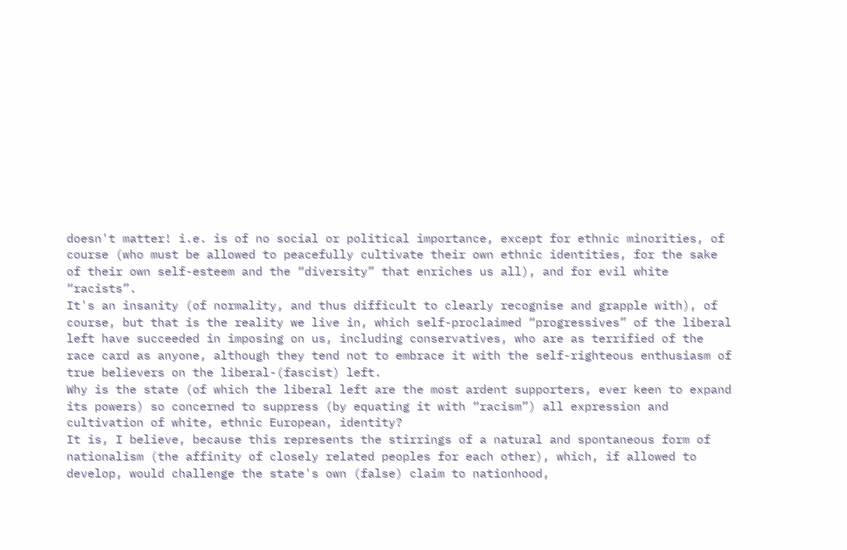doesn't matter! i.e. is of no social or political importance, except for ethnic minorities, of course (who must be allowed to peacefully cultivate their own ethnic identities, for the sake of their own self-esteem and the “diversity” that enriches us all), and for evil white “racists”.
It's an insanity (of normality, and thus difficult to clearly recognise and grapple with), of course, but that is the reality we live in, which self-proclaimed “progressives” of the liberal left have succeeded in imposing on us, including conservatives, who are as terrified of the race card as anyone, although they tend not to embrace it with the self-righteous enthusiasm of true believers on the liberal-(fascist) left.
Why is the state (of which the liberal left are the most ardent supporters, ever keen to expand its powers) so concerned to suppress (by equating it with “racism”) all expression and cultivation of white, ethnic European, identity?
It is, I believe, because this represents the stirrings of a natural and spontaneous form of nationalism (the affinity of closely related peoples for each other), which, if allowed to develop, would challenge the state's own (false) claim to nationhood,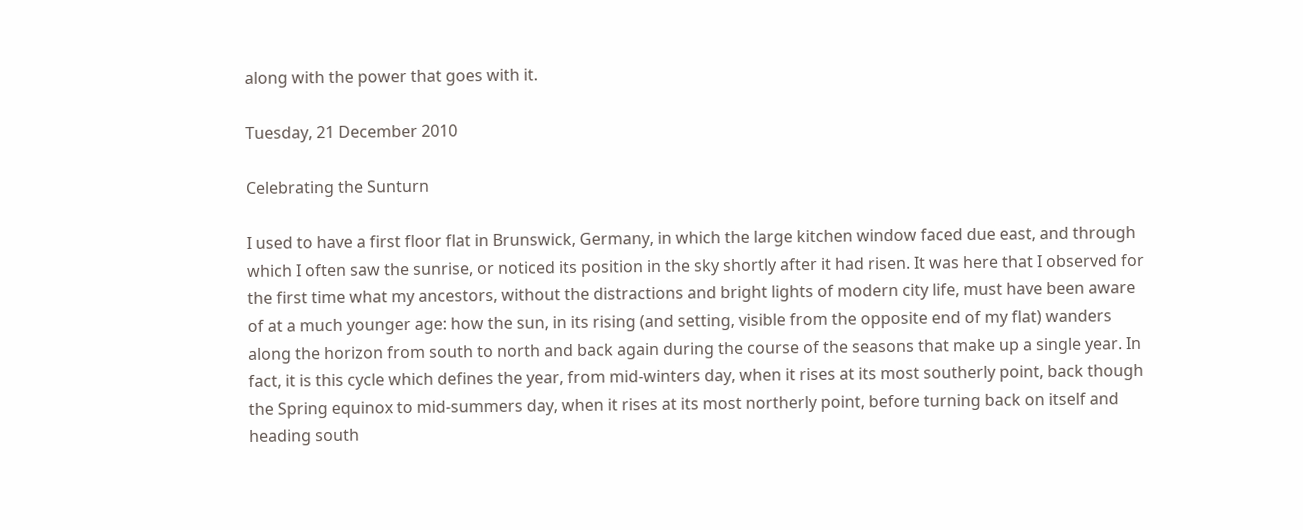along with the power that goes with it.

Tuesday, 21 December 2010

Celebrating the Sunturn

I used to have a first floor flat in Brunswick, Germany, in which the large kitchen window faced due east, and through which I often saw the sunrise, or noticed its position in the sky shortly after it had risen. It was here that I observed for the first time what my ancestors, without the distractions and bright lights of modern city life, must have been aware of at a much younger age: how the sun, in its rising (and setting, visible from the opposite end of my flat) wanders along the horizon from south to north and back again during the course of the seasons that make up a single year. In fact, it is this cycle which defines the year, from mid-winters day, when it rises at its most southerly point, back though the Spring equinox to mid-summers day, when it rises at its most northerly point, before turning back on itself and heading south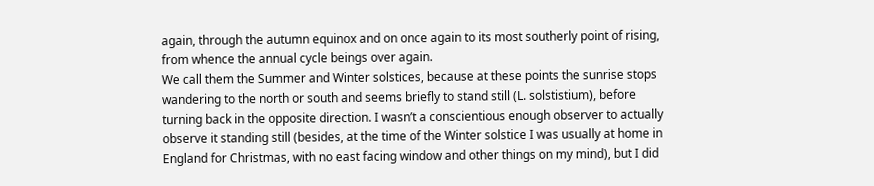again, through the autumn equinox and on once again to its most southerly point of rising, from whence the annual cycle beings over again.
We call them the Summer and Winter solstices, because at these points the sunrise stops wandering to the north or south and seems briefly to stand still (L. solstistium), before turning back in the opposite direction. I wasn’t a conscientious enough observer to actually observe it standing still (besides, at the time of the Winter solstice I was usually at home in England for Christmas, with no east facing window and other things on my mind), but I did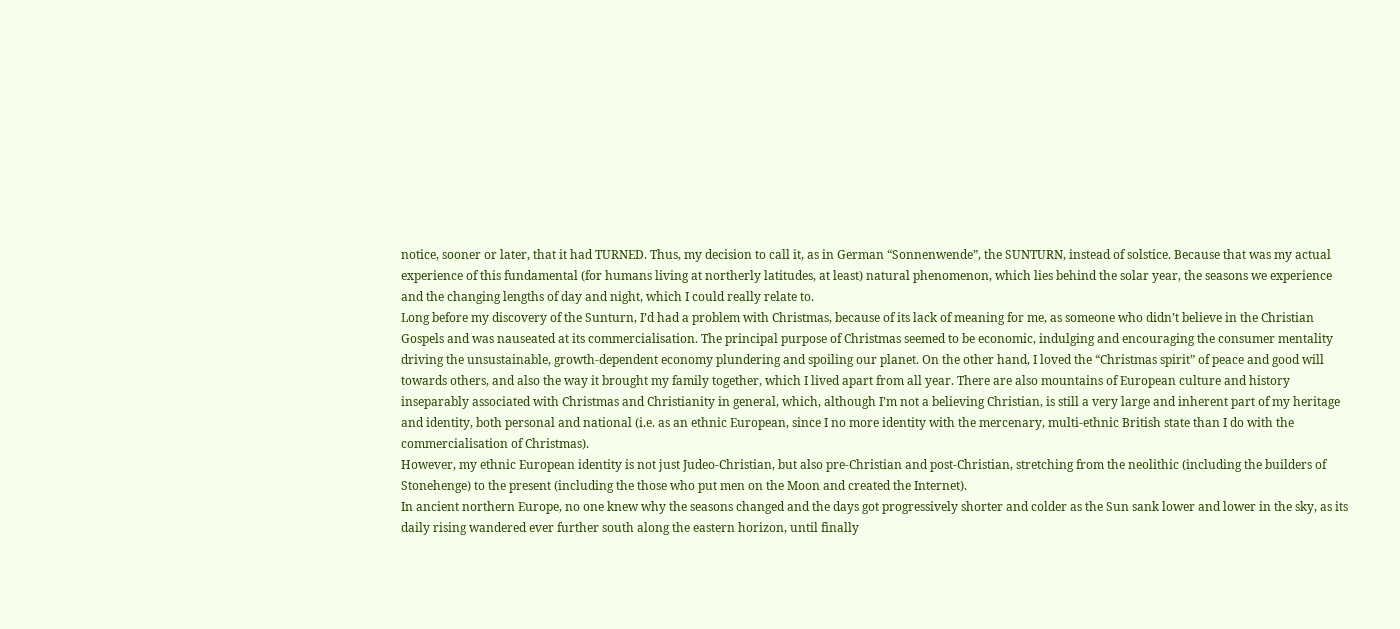notice, sooner or later, that it had TURNED. Thus, my decision to call it, as in German “Sonnenwende”, the SUNTURN, instead of solstice. Because that was my actual experience of this fundamental (for humans living at northerly latitudes, at least) natural phenomenon, which lies behind the solar year, the seasons we experience and the changing lengths of day and night, which I could really relate to.
Long before my discovery of the Sunturn, I’d had a problem with Christmas, because of its lack of meaning for me, as someone who didn’t believe in the Christian Gospels and was nauseated at its commercialisation. The principal purpose of Christmas seemed to be economic, indulging and encouraging the consumer mentality driving the unsustainable, growth-dependent economy plundering and spoiling our planet. On the other hand, I loved the “Christmas spirit” of peace and good will towards others, and also the way it brought my family together, which I lived apart from all year. There are also mountains of European culture and history inseparably associated with Christmas and Christianity in general, which, although I’m not a believing Christian, is still a very large and inherent part of my heritage and identity, both personal and national (i.e. as an ethnic European, since I no more identity with the mercenary, multi-ethnic British state than I do with the commercialisation of Christmas).
However, my ethnic European identity is not just Judeo-Christian, but also pre-Christian and post-Christian, stretching from the neolithic (including the builders of Stonehenge) to the present (including the those who put men on the Moon and created the Internet).
In ancient northern Europe, no one knew why the seasons changed and the days got progressively shorter and colder as the Sun sank lower and lower in the sky, as its daily rising wandered ever further south along the eastern horizon, until finally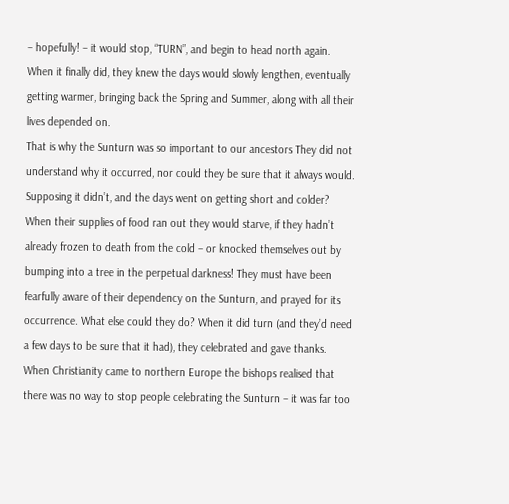– hopefully! – it would stop, “TURN”, and begin to head north again. When it finally did, they knew the days would slowly lengthen, eventually getting warmer, bringing back the Spring and Summer, along with all their lives depended on.
That is why the Sunturn was so important to our ancestors They did not understand why it occurred, nor could they be sure that it always would. Supposing it didn’t, and the days went on getting short and colder? When their supplies of food ran out they would starve, if they hadn’t already frozen to death from the cold – or knocked themselves out by bumping into a tree in the perpetual darkness! They must have been fearfully aware of their dependency on the Sunturn, and prayed for its occurrence. What else could they do? When it did turn (and they’d need a few days to be sure that it had), they celebrated and gave thanks.
When Christianity came to northern Europe the bishops realised that there was no way to stop people celebrating the Sunturn – it was far too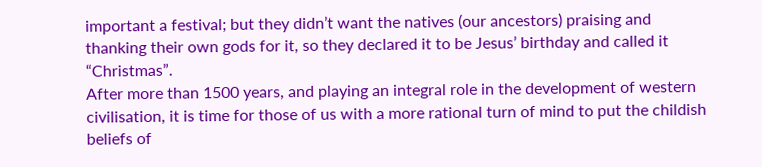important a festival; but they didn’t want the natives (our ancestors) praising and thanking their own gods for it, so they declared it to be Jesus’ birthday and called it “Christmas”.
After more than 1500 years, and playing an integral role in the development of western civilisation, it is time for those of us with a more rational turn of mind to put the childish beliefs of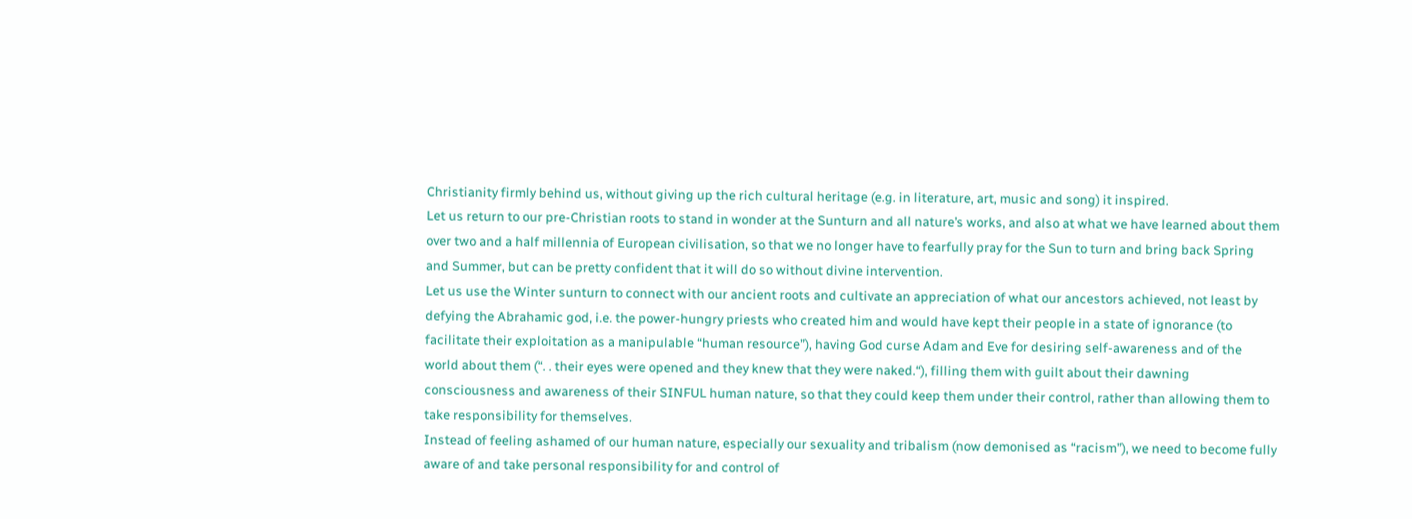Christianity firmly behind us, without giving up the rich cultural heritage (e.g. in literature, art, music and song) it inspired.
Let us return to our pre-Christian roots to stand in wonder at the Sunturn and all nature’s works, and also at what we have learned about them over two and a half millennia of European civilisation, so that we no longer have to fearfully pray for the Sun to turn and bring back Spring and Summer, but can be pretty confident that it will do so without divine intervention.
Let us use the Winter sunturn to connect with our ancient roots and cultivate an appreciation of what our ancestors achieved, not least by defying the Abrahamic god, i.e. the power-hungry priests who created him and would have kept their people in a state of ignorance (to facilitate their exploitation as a manipulable “human resource”), having God curse Adam and Eve for desiring self-awareness and of the world about them (“. . their eyes were opened and they knew that they were naked.“), filling them with guilt about their dawning consciousness and awareness of their SINFUL human nature, so that they could keep them under their control, rather than allowing them to take responsibility for themselves.
Instead of feeling ashamed of our human nature, especially our sexuality and tribalism (now demonised as “racism”), we need to become fully aware of and take personal responsibility for and control of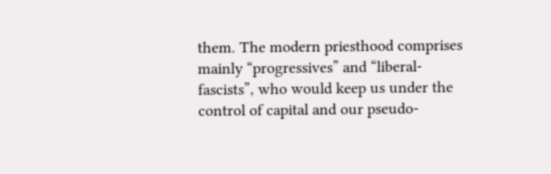them. The modern priesthood comprises mainly “progressives” and “liberal-fascists”, who would keep us under the control of capital and our pseudo-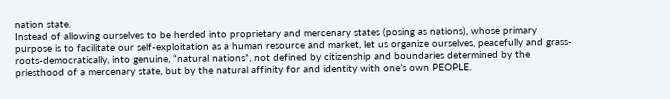nation state.
Instead of allowing ourselves to be herded into proprietary and mercenary states (posing as nations), whose primary purpose is to facilitate our self-exploitation as a human resource and market, let us organize ourselves, peacefully and grass-roots-democratically, into genuine, “natural nations”, not defined by citizenship and boundaries determined by the priesthood of a mercenary state, but by the natural affinity for and identity with one’s own PEOPLE.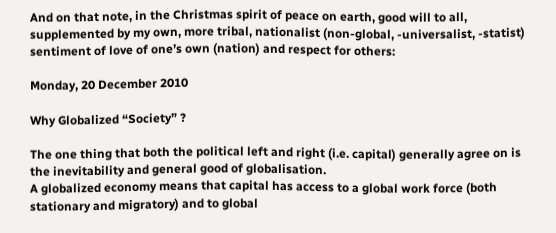And on that note, in the Christmas spirit of peace on earth, good will to all, supplemented by my own, more tribal, nationalist (non-global, -universalist, -statist) sentiment of love of one’s own (nation) and respect for others:

Monday, 20 December 2010

Why Globalized “Society” ?

The one thing that both the political left and right (i.e. capital) generally agree on is the inevitability and general good of globalisation.
A globalized economy means that capital has access to a global work force (both stationary and migratory) and to global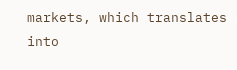markets, which translates into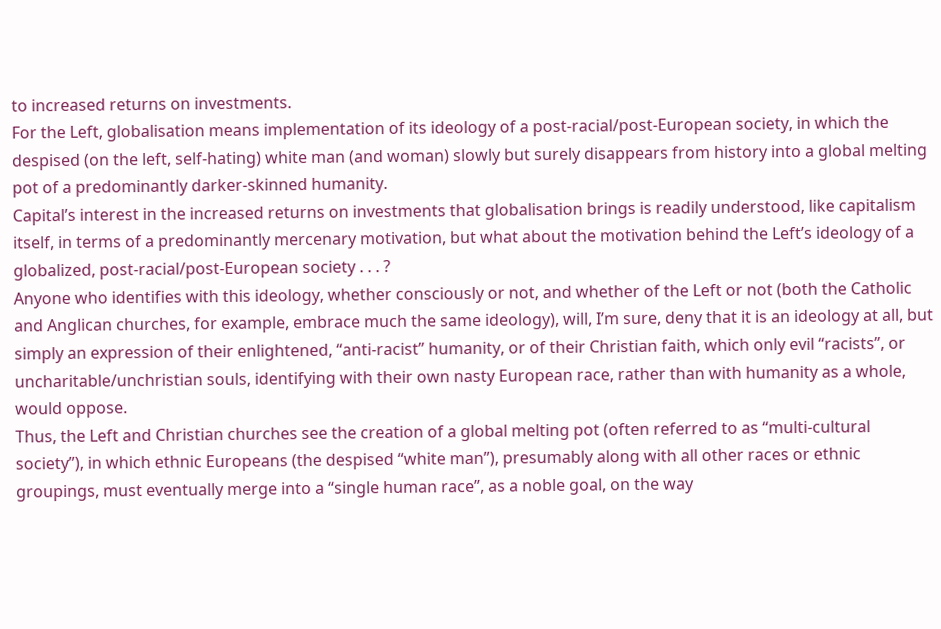to increased returns on investments.
For the Left, globalisation means implementation of its ideology of a post-racial/post-European society, in which the despised (on the left, self-hating) white man (and woman) slowly but surely disappears from history into a global melting pot of a predominantly darker-skinned humanity.
Capital’s interest in the increased returns on investments that globalisation brings is readily understood, like capitalism itself, in terms of a predominantly mercenary motivation, but what about the motivation behind the Left’s ideology of a globalized, post-racial/post-European society . . . ?
Anyone who identifies with this ideology, whether consciously or not, and whether of the Left or not (both the Catholic and Anglican churches, for example, embrace much the same ideology), will, I’m sure, deny that it is an ideology at all, but simply an expression of their enlightened, “anti-racist” humanity, or of their Christian faith, which only evil “racists”, or uncharitable/unchristian souls, identifying with their own nasty European race, rather than with humanity as a whole, would oppose.
Thus, the Left and Christian churches see the creation of a global melting pot (often referred to as “multi-cultural society”), in which ethnic Europeans (the despised “white man”), presumably along with all other races or ethnic groupings, must eventually merge into a “single human race”, as a noble goal, on the way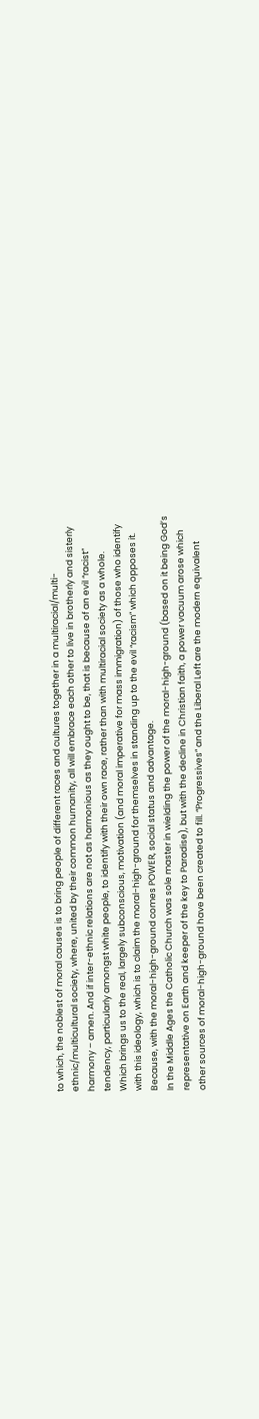to which, the noblest of moral causes is to bring people of different races and cultures together in a multiracial/multi-ethnic/multicultural society, where, united by their common humanity, all will embrace each other to live in brotherly and sisterly harmony – amen. And if inter-ethnic relations are not as harmonious as they ought to be, that is because of an evil “racist” tendency, particularly amongst white people, to identify with their own race, rather than with multiracial society as a whole.
Which brings us to the real, largely subconscious, motivation (and moral imperative for mass immigration) of those who identify with this ideology, which is to claim the moral-high-ground for themselves in standing up to the evil “racism” which opposes it. Because, with the moral-high-ground comes POWER, social status and advantage.
In the Middle Ages the Catholic Church was sole master in wielding the power of the moral-high-ground (based on it being God’s representative on Earth and keeper of the key to Paradise), but with the decline in Christian faith, a power vacuum arose which other sources of moral-high-ground have been created to fill. “Progressives” and the Liberal Left are the modern equivalent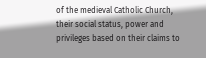of the medieval Catholic Church, their social status, power and privileges based on their claims to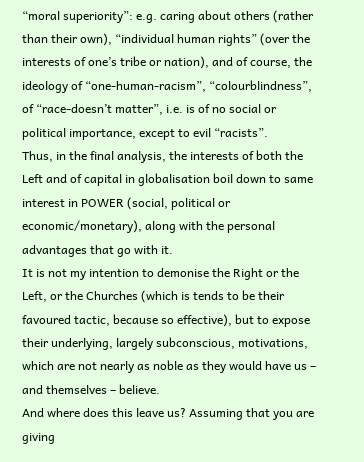“moral superiority”: e.g. caring about others (rather than their own), “individual human rights” (over the interests of one’s tribe or nation), and of course, the ideology of “one-human-racism”, “colourblindness”, of “race-doesn’t matter”, i.e. is of no social or political importance, except to evil “racists”.
Thus, in the final analysis, the interests of both the Left and of capital in globalisation boil down to same interest in POWER (social, political or economic/monetary), along with the personal advantages that go with it.
It is not my intention to demonise the Right or the Left, or the Churches (which is tends to be their favoured tactic, because so effective), but to expose their underlying, largely subconscious, motivations, which are not nearly as noble as they would have us – and themselves – believe.
And where does this leave us? Assuming that you are giving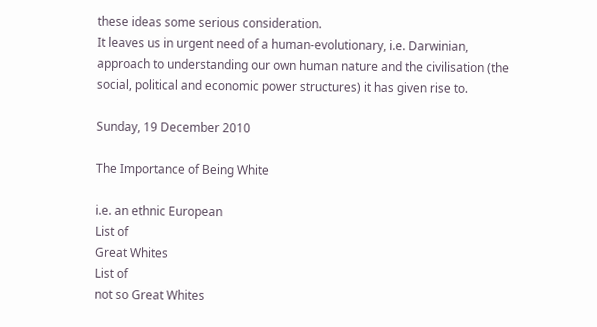these ideas some serious consideration.
It leaves us in urgent need of a human-evolutionary, i.e. Darwinian, approach to understanding our own human nature and the civilisation (the social, political and economic power structures) it has given rise to.

Sunday, 19 December 2010

The Importance of Being White

i.e. an ethnic European
List of
Great Whites
List of
not so Great Whites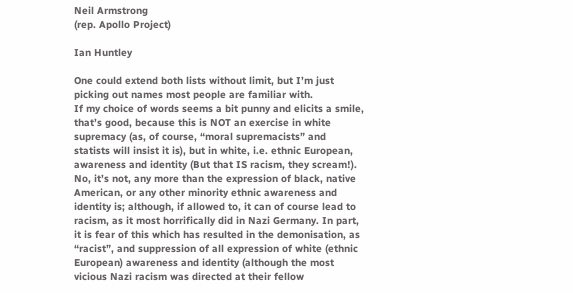Neil Armstrong
(rep. Apollo Project)

Ian Huntley

One could extend both lists without limit, but I’m just picking out names most people are familiar with.
If my choice of words seems a bit punny and elicits a smile, that’s good, because this is NOT an exercise in white supremacy (as, of course, “moral supremacists” and statists will insist it is), but in white, i.e. ethnic European, awareness and identity (But that IS racism, they scream!).
No, it’s not, any more than the expression of black, native American, or any other minority ethnic awareness and identity is; although, if allowed to, it can of course lead to racism, as it most horrifically did in Nazi Germany. In part, it is fear of this which has resulted in the demonisation, as “racist”, and suppression of all expression of white (ethnic European) awareness and identity (although the most vicious Nazi racism was directed at their fellow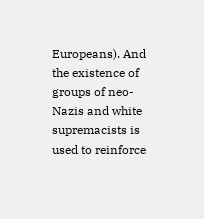Europeans). And the existence of groups of neo-Nazis and white supremacists is used to reinforce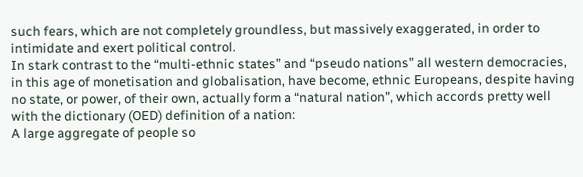such fears, which are not completely groundless, but massively exaggerated, in order to intimidate and exert political control.
In stark contrast to the “multi-ethnic states” and “pseudo nations” all western democracies, in this age of monetisation and globalisation, have become, ethnic Europeans, despite having no state, or power, of their own, actually form a “natural nation”, which accords pretty well with the dictionary (OED) definition of a nation:
A large aggregate of people so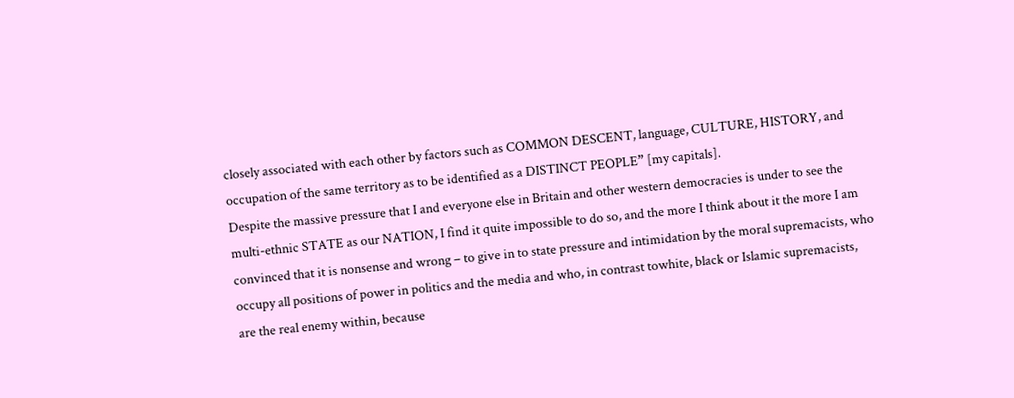closely associated with each other by factors such as COMMON DESCENT, language, CULTURE, HISTORY, and occupation of the same territory as to be identified as a DISTINCT PEOPLE” [my capitals].
Despite the massive pressure that I and everyone else in Britain and other western democracies is under to see the multi-ethnic STATE as our NATION, I find it quite impossible to do so, and the more I think about it the more I am convinced that it is nonsense and wrong – to give in to state pressure and intimidation by the moral supremacists, who occupy all positions of power in politics and the media and who, in contrast towhite, black or Islamic supremacists, are the real enemy within, because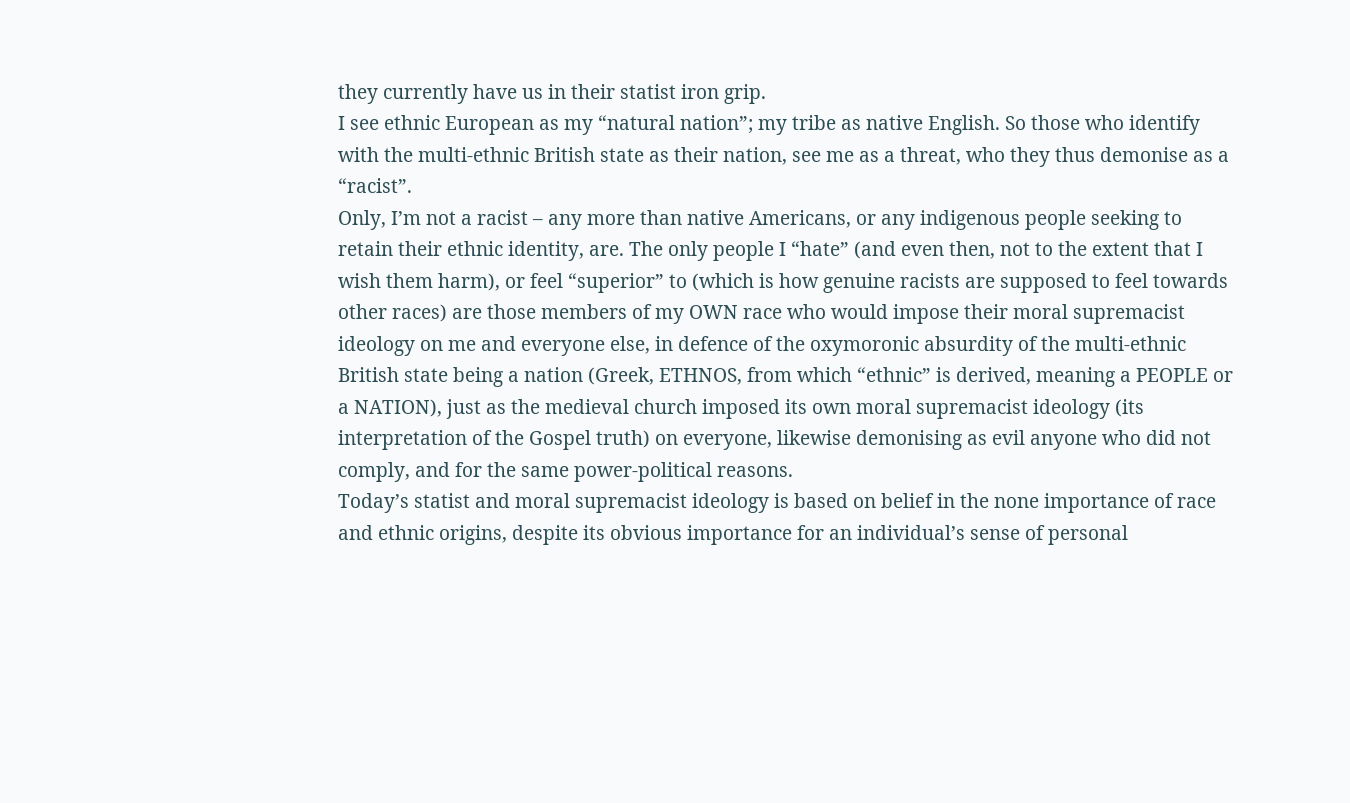they currently have us in their statist iron grip.
I see ethnic European as my “natural nation”; my tribe as native English. So those who identify with the multi-ethnic British state as their nation, see me as a threat, who they thus demonise as a “racist”.
Only, I’m not a racist – any more than native Americans, or any indigenous people seeking to retain their ethnic identity, are. The only people I “hate” (and even then, not to the extent that I wish them harm), or feel “superior” to (which is how genuine racists are supposed to feel towards other races) are those members of my OWN race who would impose their moral supremacist ideology on me and everyone else, in defence of the oxymoronic absurdity of the multi-ethnic British state being a nation (Greek, ETHNOS, from which “ethnic” is derived, meaning a PEOPLE or a NATION), just as the medieval church imposed its own moral supremacist ideology (its interpretation of the Gospel truth) on everyone, likewise demonising as evil anyone who did not comply, and for the same power-political reasons.
Today’s statist and moral supremacist ideology is based on belief in the none importance of race and ethnic origins, despite its obvious importance for an individual’s sense of personal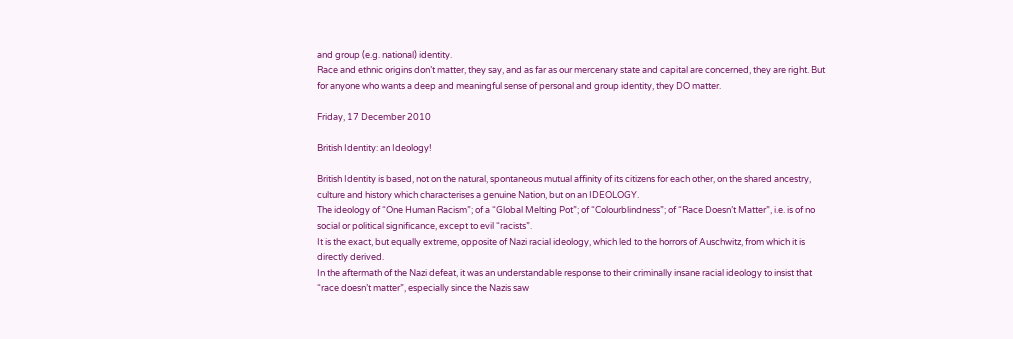and group (e.g. national) identity.
Race and ethnic origins don’t matter, they say, and as far as our mercenary state and capital are concerned, they are right. But for anyone who wants a deep and meaningful sense of personal and group identity, they DO matter.

Friday, 17 December 2010

British Identity: an Ideology!

British Identity is based, not on the natural, spontaneous mutual affinity of its citizens for each other, on the shared ancestry, culture and history which characterises a genuine Nation, but on an IDEOLOGY.
The ideology of “One Human Racism”; of a “Global Melting Pot”; of “Colourblindness”; of “Race Doesn’t Matter”, i.e. is of no social or political significance, except to evil “racists”.
It is the exact, but equally extreme, opposite of Nazi racial ideology, which led to the horrors of Auschwitz, from which it is directly derived.
In the aftermath of the Nazi defeat, it was an understandable response to their criminally insane racial ideology to insist that “race doesn’t matter”, especially since the Nazis saw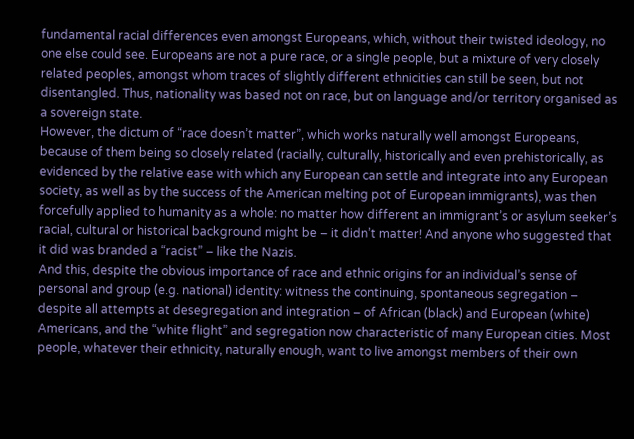fundamental racial differences even amongst Europeans, which, without their twisted ideology, no one else could see. Europeans are not a pure race, or a single people, but a mixture of very closely related peoples, amongst whom traces of slightly different ethnicities can still be seen, but not disentangled. Thus, nationality was based not on race, but on language and/or territory organised as a sovereign state.
However, the dictum of “race doesn’t matter”, which works naturally well amongst Europeans, because of them being so closely related (racially, culturally, historically and even prehistorically, as evidenced by the relative ease with which any European can settle and integrate into any European society, as well as by the success of the American melting pot of European immigrants), was then forcefully applied to humanity as a whole: no matter how different an immigrant’s or asylum seeker’s racial, cultural or historical background might be – it didn’t matter! And anyone who suggested that it did was branded a “racist” – like the Nazis.
And this, despite the obvious importance of race and ethnic origins for an individual’s sense of personal and group (e.g. national) identity: witness the continuing, spontaneous segregation – despite all attempts at desegregation and integration – of African (black) and European (white) Americans, and the “white flight” and segregation now characteristic of many European cities. Most people, whatever their ethnicity, naturally enough, want to live amongst members of their own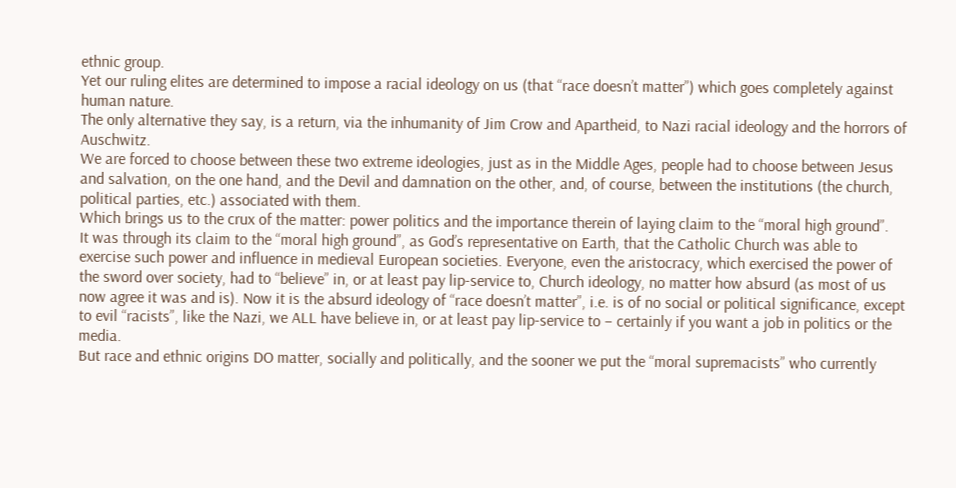ethnic group.
Yet our ruling elites are determined to impose a racial ideology on us (that “race doesn’t matter”) which goes completely against human nature.
The only alternative they say, is a return, via the inhumanity of Jim Crow and Apartheid, to Nazi racial ideology and the horrors of Auschwitz.
We are forced to choose between these two extreme ideologies, just as in the Middle Ages, people had to choose between Jesus and salvation, on the one hand, and the Devil and damnation on the other, and, of course, between the institutions (the church, political parties, etc.) associated with them.
Which brings us to the crux of the matter: power politics and the importance therein of laying claim to the “moral high ground”.
It was through its claim to the “moral high ground”, as God’s representative on Earth, that the Catholic Church was able to exercise such power and influence in medieval European societies. Everyone, even the aristocracy, which exercised the power of the sword over society, had to “believe” in, or at least pay lip-service to, Church ideology, no matter how absurd (as most of us now agree it was and is). Now it is the absurd ideology of “race doesn’t matter”, i.e. is of no social or political significance, except to evil “racists”, like the Nazi, we ALL have believe in, or at least pay lip-service to – certainly if you want a job in politics or the media.
But race and ethnic origins DO matter, socially and politically, and the sooner we put the “moral supremacists” who currently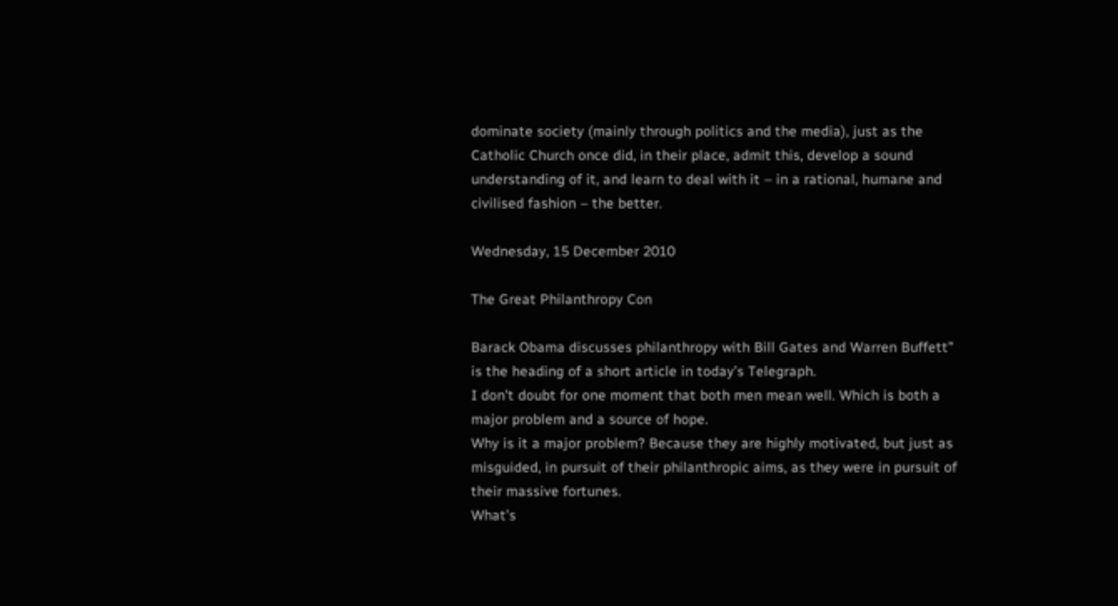dominate society (mainly through politics and the media), just as the Catholic Church once did, in their place, admit this, develop a sound understanding of it, and learn to deal with it – in a rational, humane and civilised fashion – the better.

Wednesday, 15 December 2010

The Great Philanthropy Con

Barack Obama discusses philanthropy with Bill Gates and Warren Buffett” is the heading of a short article in today’s Telegraph.
I don’t doubt for one moment that both men mean well. Which is both a major problem and a source of hope.
Why is it a major problem? Because they are highly motivated, but just as misguided, in pursuit of their philanthropic aims, as they were in pursuit of their massive fortunes.
What’s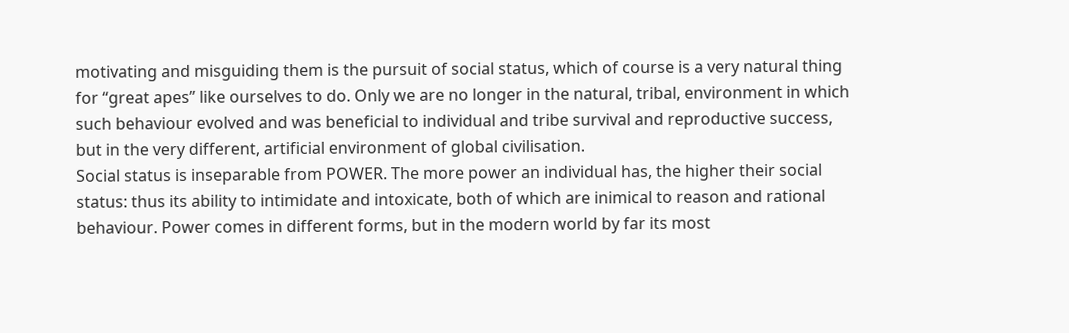motivating and misguiding them is the pursuit of social status, which of course is a very natural thing for “great apes” like ourselves to do. Only we are no longer in the natural, tribal, environment in which such behaviour evolved and was beneficial to individual and tribe survival and reproductive success, but in the very different, artificial environment of global civilisation.
Social status is inseparable from POWER. The more power an individual has, the higher their social status: thus its ability to intimidate and intoxicate, both of which are inimical to reason and rational behaviour. Power comes in different forms, but in the modern world by far its most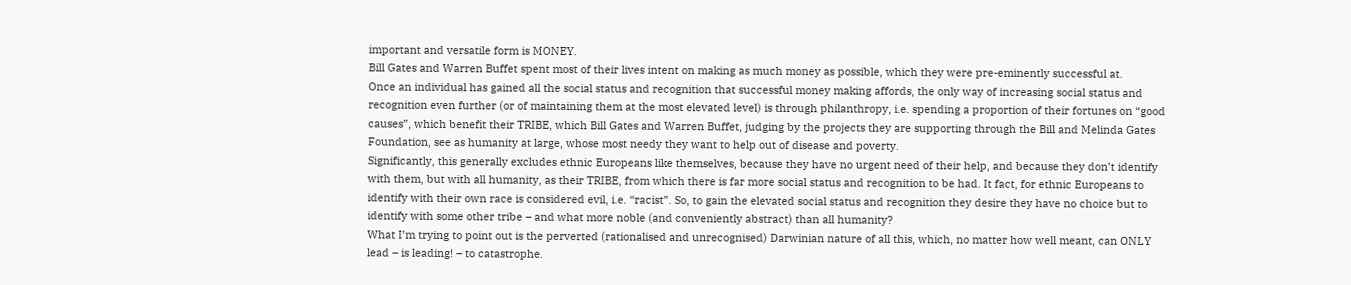important and versatile form is MONEY.
Bill Gates and Warren Buffet spent most of their lives intent on making as much money as possible, which they were pre-eminently successful at.
Once an individual has gained all the social status and recognition that successful money making affords, the only way of increasing social status and recognition even further (or of maintaining them at the most elevated level) is through philanthropy, i.e. spending a proportion of their fortunes on “good causes”, which benefit their TRIBE, which Bill Gates and Warren Buffet, judging by the projects they are supporting through the Bill and Melinda Gates Foundation, see as humanity at large, whose most needy they want to help out of disease and poverty.
Significantly, this generally excludes ethnic Europeans like themselves, because they have no urgent need of their help, and because they don’t identify with them, but with all humanity, as their TRIBE, from which there is far more social status and recognition to be had. It fact, for ethnic Europeans to identify with their own race is considered evil, i.e. “racist”. So, to gain the elevated social status and recognition they desire they have no choice but to identify with some other tribe – and what more noble (and conveniently abstract) than all humanity?
What I’m trying to point out is the perverted (rationalised and unrecognised) Darwinian nature of all this, which, no matter how well meant, can ONLY lead – is leading! – to catastrophe.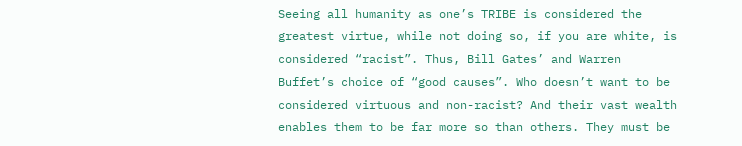Seeing all humanity as one’s TRIBE is considered the greatest virtue, while not doing so, if you are white, is considered “racist”. Thus, Bill Gates’ and Warren Buffet’s choice of “good causes”. Who doesn’t want to be considered virtuous and non-racist? And their vast wealth enables them to be far more so than others. They must be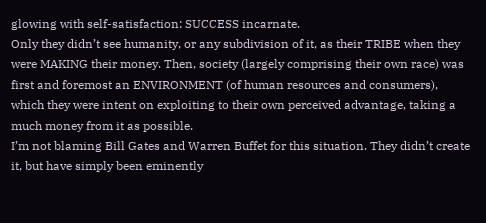glowing with self-satisfaction: SUCCESS incarnate.
Only they didn’t see humanity, or any subdivision of it, as their TRIBE when they were MAKING their money. Then, society (largely comprising their own race) was first and foremost an ENVIRONMENT (of human resources and consumers), which they were intent on exploiting to their own perceived advantage, taking a much money from it as possible.
I’m not blaming Bill Gates and Warren Buffet for this situation. They didn’t create it, but have simply been eminently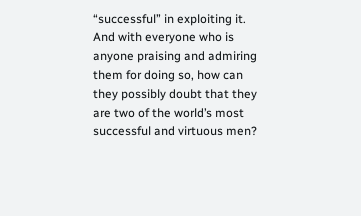“successful” in exploiting it. And with everyone who is anyone praising and admiring them for doing so, how can they possibly doubt that they are two of the world’s most successful and virtuous men?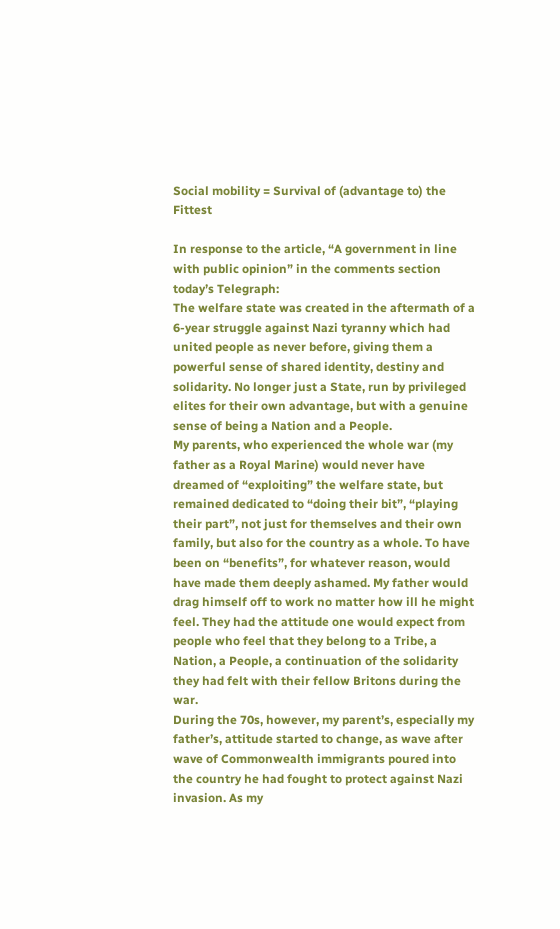Social mobility = Survival of (advantage to) the Fittest

In response to the article, “A government in line with public opinion” in the comments section today’s Telegraph:
The welfare state was created in the aftermath of a 6-year struggle against Nazi tyranny which had united people as never before, giving them a powerful sense of shared identity, destiny and solidarity. No longer just a State, run by privileged elites for their own advantage, but with a genuine sense of being a Nation and a People.
My parents, who experienced the whole war (my father as a Royal Marine) would never have dreamed of “exploiting” the welfare state, but remained dedicated to “doing their bit”, “playing their part”, not just for themselves and their own family, but also for the country as a whole. To have been on “benefits”, for whatever reason, would have made them deeply ashamed. My father would drag himself off to work no matter how ill he might feel. They had the attitude one would expect from people who feel that they belong to a Tribe, a Nation, a People, a continuation of the solidarity they had felt with their fellow Britons during the war.
During the 70s, however, my parent’s, especially my father’s, attitude started to change, as wave after wave of Commonwealth immigrants poured into the country he had fought to protect against Nazi invasion. As my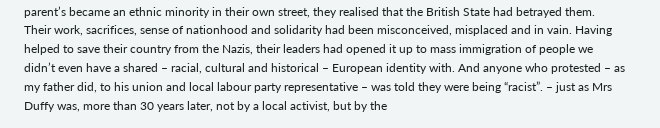parent’s became an ethnic minority in their own street, they realised that the British State had betrayed them.
Their work, sacrifices, sense of nationhood and solidarity had been misconceived, misplaced and in vain. Having helped to save their country from the Nazis, their leaders had opened it up to mass immigration of people we didn’t even have a shared – racial, cultural and historical – European identity with. And anyone who protested – as my father did, to his union and local labour party representative – was told they were being “racist”. – just as Mrs Duffy was, more than 30 years later, not by a local activist, but by the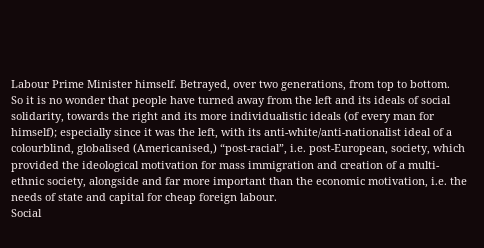Labour Prime Minister himself. Betrayed, over two generations, from top to bottom.
So it is no wonder that people have turned away from the left and its ideals of social solidarity, towards the right and its more individualistic ideals (of every man for himself); especially since it was the left, with its anti-white/anti-nationalist ideal of a colourblind, globalised (Americanised,) “post-racial”, i.e. post-European, society, which provided the ideological motivation for mass immigration and creation of a multi-ethnic society, alongside and far more important than the economic motivation, i.e. the needs of state and capital for cheap foreign labour.
Social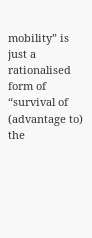mobility” is just a rationalised form of “survival of (advantage to) the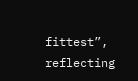fittest”, reflecting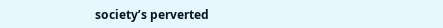society’s perverted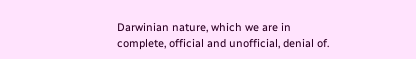Darwinian nature, which we are in complete, official and unofficial, denial of.